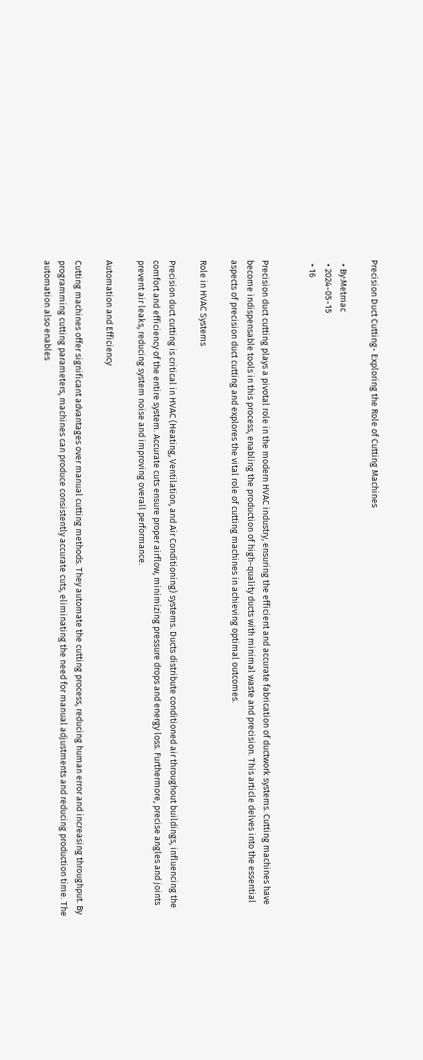Precision Duct Cutting- Exploring the Role of Cutting Machines

  • By:Metmac
  • 2024-05-15
  • 16


Precision duct cutting plays a pivotal role in the modern HVAC industry, ensuring the efficient and accurate fabrication of ductwork systems. Cutting machines have become indispensable tools in this process, enabling the production of high-quality ducts with minimal waste and precision. This article delves into the essential aspects of precision duct cutting and explores the vital role of cutting machines in achieving optimal outcomes.

Role in HVAC Systems

Precision duct cutting is critical in HVAC (Heating, Ventilation, and Air Conditioning) systems. Ducts distribute conditioned air throughout buildings, influencing the comfort and efficiency of the entire system. Accurate cuts ensure proper airflow, minimizing pressure drops and energy loss. Furthermore, precise angles and joints prevent air leaks, reducing system noise and improving overall performance.

Automation and Efficiency

Cutting machines offer significant advantages over manual cutting methods. They automate the cutting process, reducing human error and increasing throughput. By programming cutting parameters, machines can produce consistently accurate cuts, eliminating the need for manual adjustments and reducing production time. The automation also enables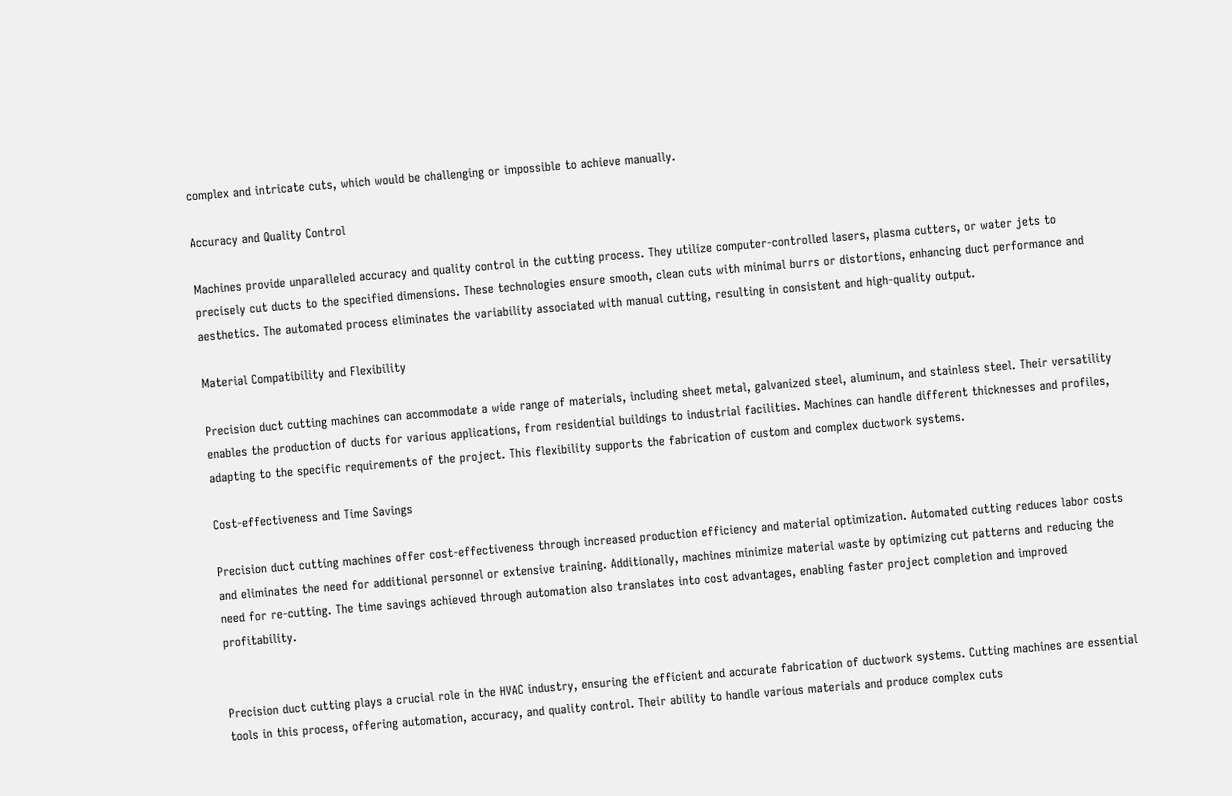complex and intricate cuts, which would be challenging or impossible to achieve manually.

Accuracy and Quality Control

Machines provide unparalleled accuracy and quality control in the cutting process. They utilize computer-controlled lasers, plasma cutters, or water jets to precisely cut ducts to the specified dimensions. These technologies ensure smooth, clean cuts with minimal burrs or distortions, enhancing duct performance and aesthetics. The automated process eliminates the variability associated with manual cutting, resulting in consistent and high-quality output.

Material Compatibility and Flexibility

Precision duct cutting machines can accommodate a wide range of materials, including sheet metal, galvanized steel, aluminum, and stainless steel. Their versatility enables the production of ducts for various applications, from residential buildings to industrial facilities. Machines can handle different thicknesses and profiles, adapting to the specific requirements of the project. This flexibility supports the fabrication of custom and complex ductwork systems.

Cost-effectiveness and Time Savings

Precision duct cutting machines offer cost-effectiveness through increased production efficiency and material optimization. Automated cutting reduces labor costs and eliminates the need for additional personnel or extensive training. Additionally, machines minimize material waste by optimizing cut patterns and reducing the need for re-cutting. The time savings achieved through automation also translates into cost advantages, enabling faster project completion and improved profitability.


Precision duct cutting plays a crucial role in the HVAC industry, ensuring the efficient and accurate fabrication of ductwork systems. Cutting machines are essential tools in this process, offering automation, accuracy, and quality control. Their ability to handle various materials and produce complex cuts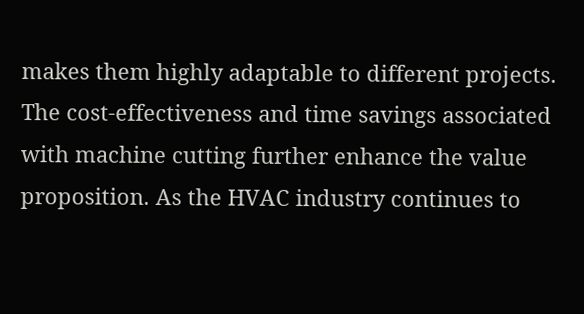makes them highly adaptable to different projects. The cost-effectiveness and time savings associated with machine cutting further enhance the value proposition. As the HVAC industry continues to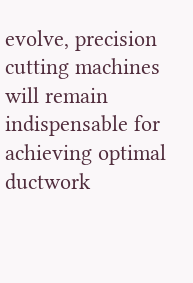evolve, precision cutting machines will remain indispensable for achieving optimal ductwork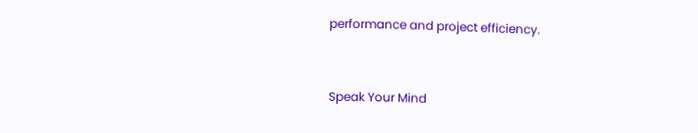performance and project efficiency.


Speak Your Mind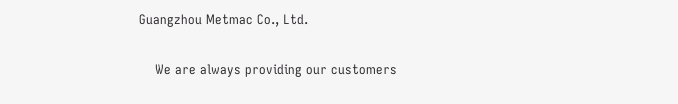Guangzhou Metmac Co., Ltd.

    We are always providing our customers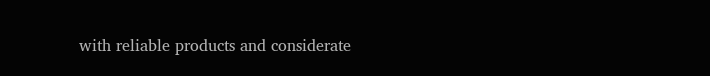with reliable products and considerate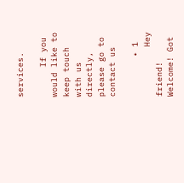services.

      If you would like to keep touch with us directly, please go to contact us

        • 1
          Hey friend! Welcome! Got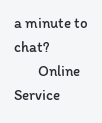a minute to chat?
        Online Service